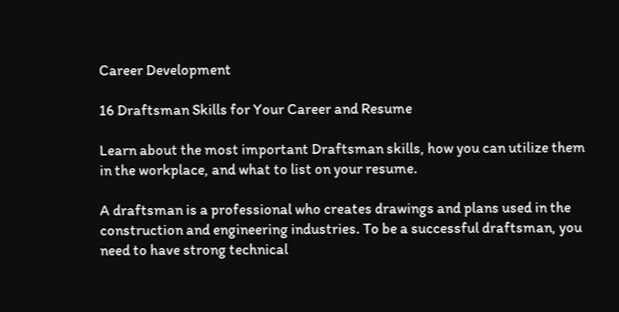Career Development

16 Draftsman Skills for Your Career and Resume

Learn about the most important Draftsman skills, how you can utilize them in the workplace, and what to list on your resume.

A draftsman is a professional who creates drawings and plans used in the construction and engineering industries. To be a successful draftsman, you need to have strong technical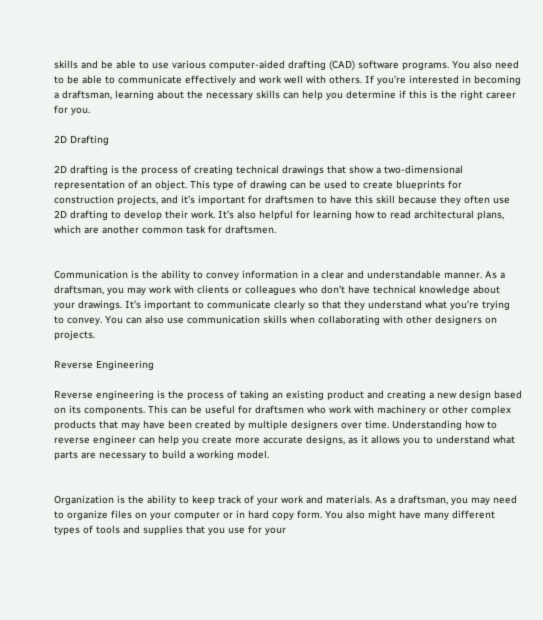skills and be able to use various computer-aided drafting (CAD) software programs. You also need to be able to communicate effectively and work well with others. If you’re interested in becoming a draftsman, learning about the necessary skills can help you determine if this is the right career for you.

2D Drafting

2D drafting is the process of creating technical drawings that show a two-dimensional representation of an object. This type of drawing can be used to create blueprints for construction projects, and it’s important for draftsmen to have this skill because they often use 2D drafting to develop their work. It’s also helpful for learning how to read architectural plans, which are another common task for draftsmen.


Communication is the ability to convey information in a clear and understandable manner. As a draftsman, you may work with clients or colleagues who don’t have technical knowledge about your drawings. It’s important to communicate clearly so that they understand what you’re trying to convey. You can also use communication skills when collaborating with other designers on projects.

Reverse Engineering

Reverse engineering is the process of taking an existing product and creating a new design based on its components. This can be useful for draftsmen who work with machinery or other complex products that may have been created by multiple designers over time. Understanding how to reverse engineer can help you create more accurate designs, as it allows you to understand what parts are necessary to build a working model.


Organization is the ability to keep track of your work and materials. As a draftsman, you may need to organize files on your computer or in hard copy form. You also might have many different types of tools and supplies that you use for your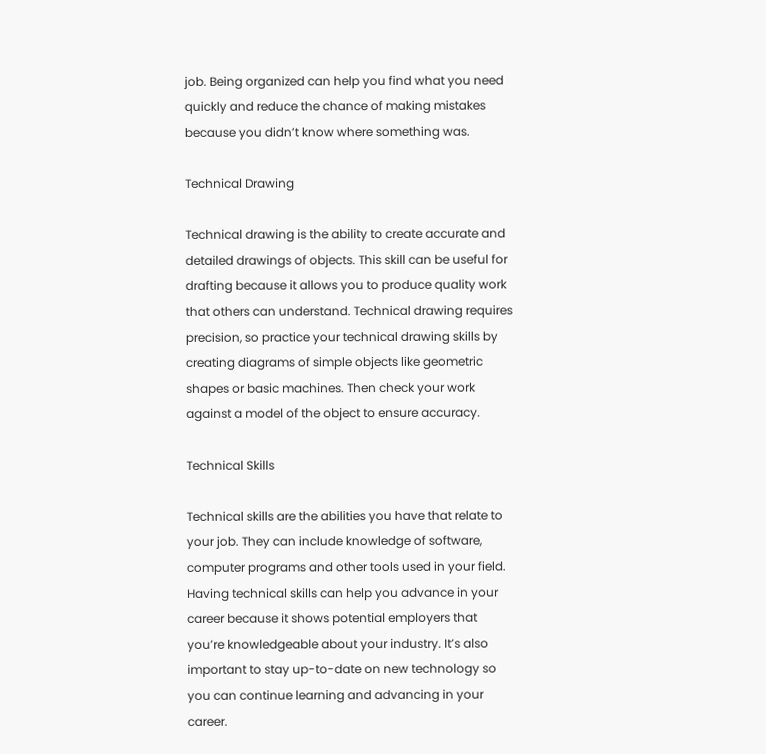job. Being organized can help you find what you need quickly and reduce the chance of making mistakes because you didn’t know where something was.

Technical Drawing

Technical drawing is the ability to create accurate and detailed drawings of objects. This skill can be useful for drafting because it allows you to produce quality work that others can understand. Technical drawing requires precision, so practice your technical drawing skills by creating diagrams of simple objects like geometric shapes or basic machines. Then check your work against a model of the object to ensure accuracy.

Technical Skills

Technical skills are the abilities you have that relate to your job. They can include knowledge of software, computer programs and other tools used in your field. Having technical skills can help you advance in your career because it shows potential employers that you’re knowledgeable about your industry. It’s also important to stay up-to-date on new technology so you can continue learning and advancing in your career.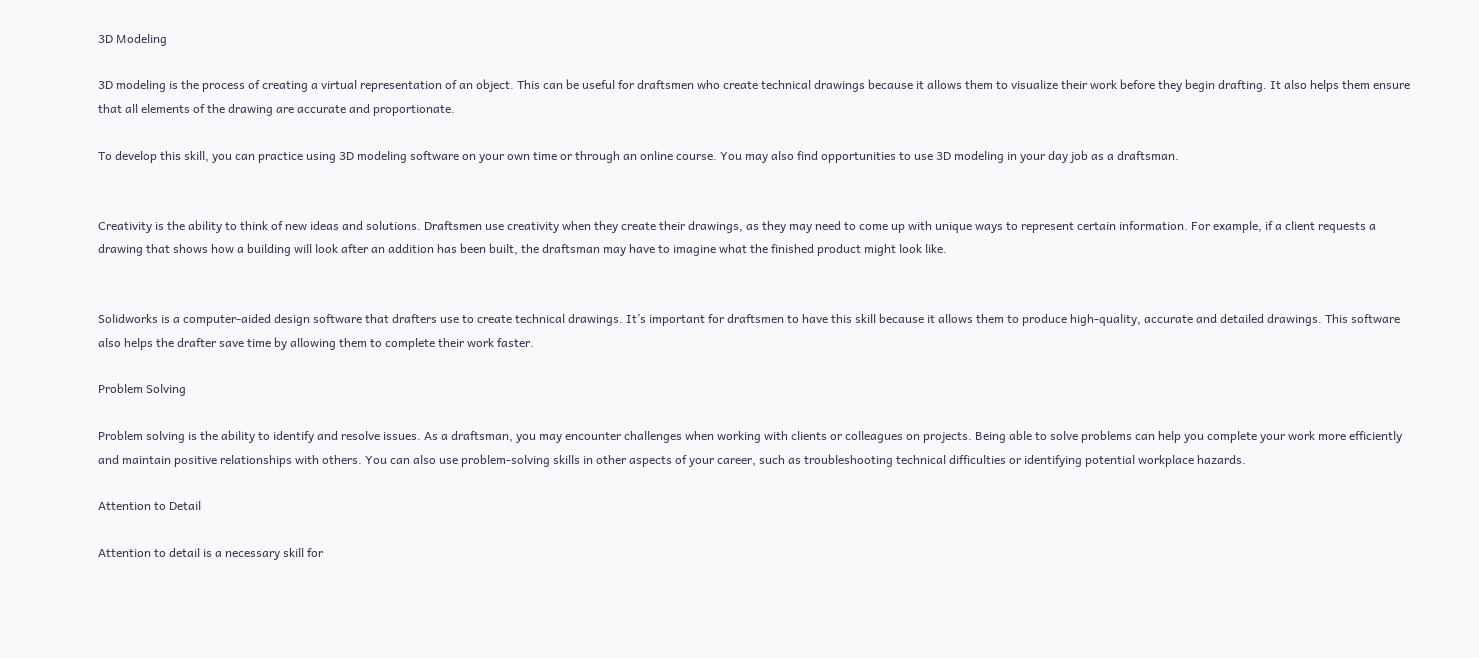3D Modeling

3D modeling is the process of creating a virtual representation of an object. This can be useful for draftsmen who create technical drawings because it allows them to visualize their work before they begin drafting. It also helps them ensure that all elements of the drawing are accurate and proportionate.

To develop this skill, you can practice using 3D modeling software on your own time or through an online course. You may also find opportunities to use 3D modeling in your day job as a draftsman.


Creativity is the ability to think of new ideas and solutions. Draftsmen use creativity when they create their drawings, as they may need to come up with unique ways to represent certain information. For example, if a client requests a drawing that shows how a building will look after an addition has been built, the draftsman may have to imagine what the finished product might look like.


Solidworks is a computer-aided design software that drafters use to create technical drawings. It’s important for draftsmen to have this skill because it allows them to produce high-quality, accurate and detailed drawings. This software also helps the drafter save time by allowing them to complete their work faster.

Problem Solving

Problem solving is the ability to identify and resolve issues. As a draftsman, you may encounter challenges when working with clients or colleagues on projects. Being able to solve problems can help you complete your work more efficiently and maintain positive relationships with others. You can also use problem-solving skills in other aspects of your career, such as troubleshooting technical difficulties or identifying potential workplace hazards.

Attention to Detail

Attention to detail is a necessary skill for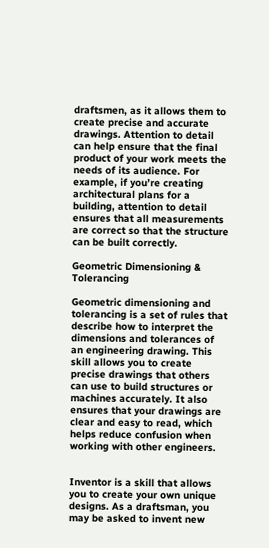draftsmen, as it allows them to create precise and accurate drawings. Attention to detail can help ensure that the final product of your work meets the needs of its audience. For example, if you’re creating architectural plans for a building, attention to detail ensures that all measurements are correct so that the structure can be built correctly.

Geometric Dimensioning & Tolerancing

Geometric dimensioning and tolerancing is a set of rules that describe how to interpret the dimensions and tolerances of an engineering drawing. This skill allows you to create precise drawings that others can use to build structures or machines accurately. It also ensures that your drawings are clear and easy to read, which helps reduce confusion when working with other engineers.


Inventor is a skill that allows you to create your own unique designs. As a draftsman, you may be asked to invent new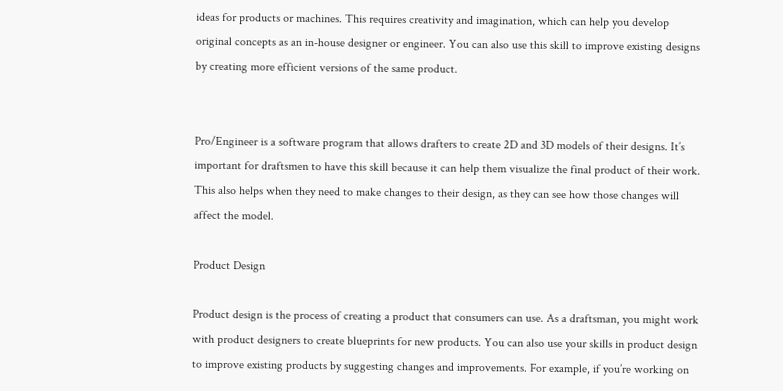ideas for products or machines. This requires creativity and imagination, which can help you develop original concepts as an in-house designer or engineer. You can also use this skill to improve existing designs by creating more efficient versions of the same product.


Pro/Engineer is a software program that allows drafters to create 2D and 3D models of their designs. It’s important for draftsmen to have this skill because it can help them visualize the final product of their work. This also helps when they need to make changes to their design, as they can see how those changes will affect the model.

Product Design

Product design is the process of creating a product that consumers can use. As a draftsman, you might work with product designers to create blueprints for new products. You can also use your skills in product design to improve existing products by suggesting changes and improvements. For example, if you’re working on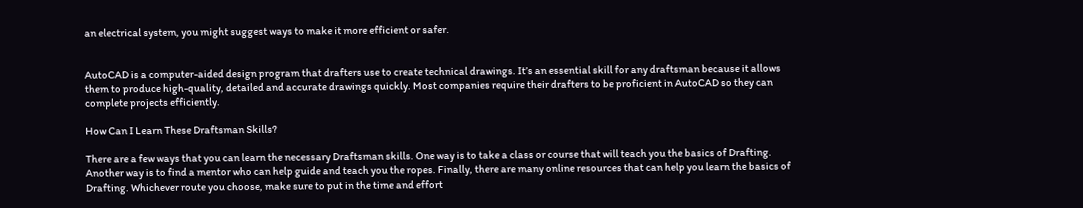an electrical system, you might suggest ways to make it more efficient or safer.


AutoCAD is a computer-aided design program that drafters use to create technical drawings. It’s an essential skill for any draftsman because it allows them to produce high-quality, detailed and accurate drawings quickly. Most companies require their drafters to be proficient in AutoCAD so they can complete projects efficiently.

How Can I Learn These Draftsman Skills?

There are a few ways that you can learn the necessary Draftsman skills. One way is to take a class or course that will teach you the basics of Drafting. Another way is to find a mentor who can help guide and teach you the ropes. Finally, there are many online resources that can help you learn the basics of Drafting. Whichever route you choose, make sure to put in the time and effort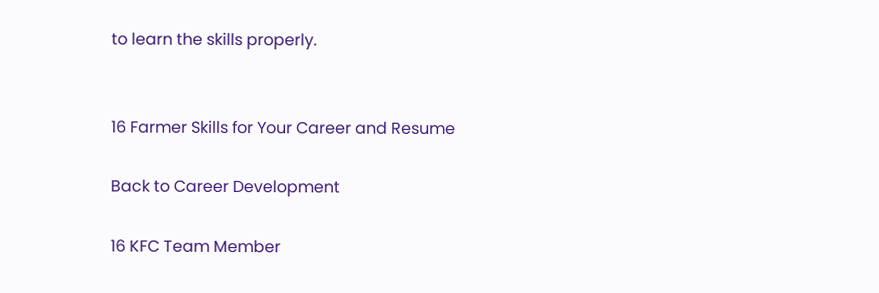to learn the skills properly.


16 Farmer Skills for Your Career and Resume

Back to Career Development

16 KFC Team Member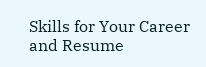Skills for Your Career and Resume